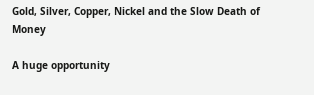Gold, Silver, Copper, Nickel and the Slow Death of Money

A huge opportunity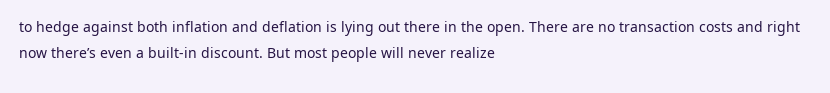to hedge against both inflation and deflation is lying out there in the open. There are no transaction costs and right now there’s even a built-in discount. But most people will never realize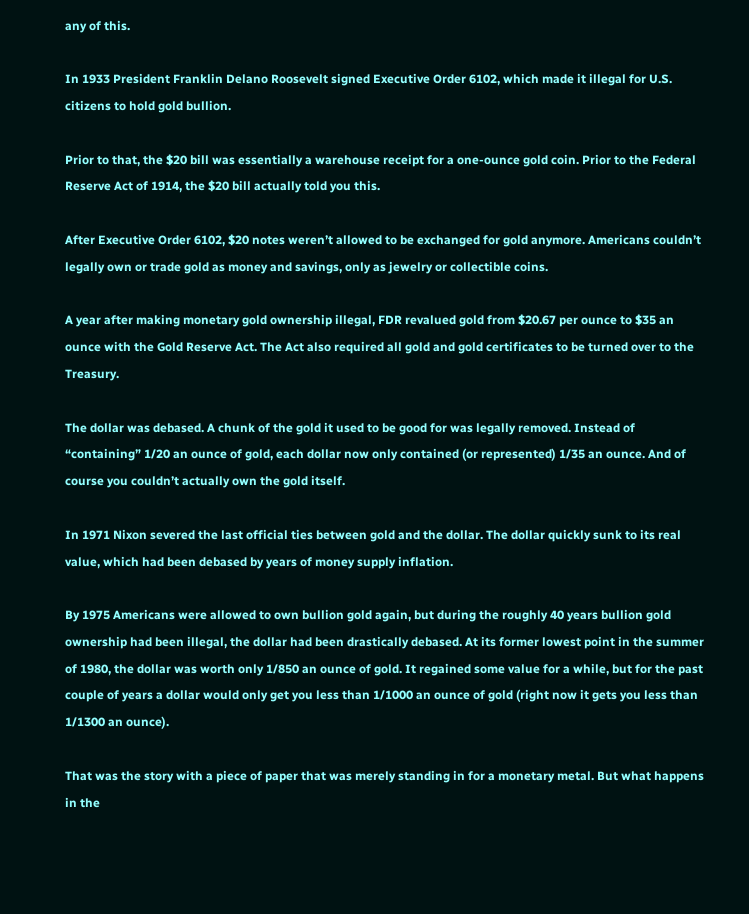any of this.

In 1933 President Franklin Delano Roosevelt signed Executive Order 6102, which made it illegal for U.S. citizens to hold gold bullion.

Prior to that, the $20 bill was essentially a warehouse receipt for a one-ounce gold coin. Prior to the Federal Reserve Act of 1914, the $20 bill actually told you this.

After Executive Order 6102, $20 notes weren’t allowed to be exchanged for gold anymore. Americans couldn’t legally own or trade gold as money and savings, only as jewelry or collectible coins.

A year after making monetary gold ownership illegal, FDR revalued gold from $20.67 per ounce to $35 an ounce with the Gold Reserve Act. The Act also required all gold and gold certificates to be turned over to the Treasury.

The dollar was debased. A chunk of the gold it used to be good for was legally removed. Instead of  “containing” 1/20 an ounce of gold, each dollar now only contained (or represented) 1/35 an ounce. And of course you couldn’t actually own the gold itself.

In 1971 Nixon severed the last official ties between gold and the dollar. The dollar quickly sunk to its real value, which had been debased by years of money supply inflation.

By 1975 Americans were allowed to own bullion gold again, but during the roughly 40 years bullion gold ownership had been illegal, the dollar had been drastically debased. At its former lowest point in the summer of 1980, the dollar was worth only 1/850 an ounce of gold. It regained some value for a while, but for the past couple of years a dollar would only get you less than 1/1000 an ounce of gold (right now it gets you less than 1/1300 an ounce).

That was the story with a piece of paper that was merely standing in for a monetary metal. But what happens in the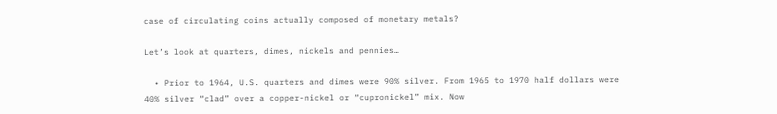case of circulating coins actually composed of monetary metals?

Let’s look at quarters, dimes, nickels and pennies…

  • Prior to 1964, U.S. quarters and dimes were 90% silver. From 1965 to 1970 half dollars were 40% silver “clad” over a copper-nickel or “cupronickel” mix. Now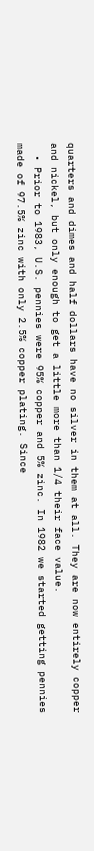quarters and dimes and half dollars have no silver in them at all. They are now entirely copper and nickel, but only enough to get a little more than 1/4 their face value.
  • Prior to 1983, U.S. pennies were 95% copper and 5% zinc. In 1982 we started getting pennies made of 97.5% zinc with only 2.5% copper plating. Since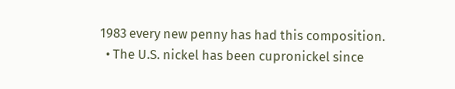1983 every new penny has had this composition.
  • The U.S. nickel has been cupronickel since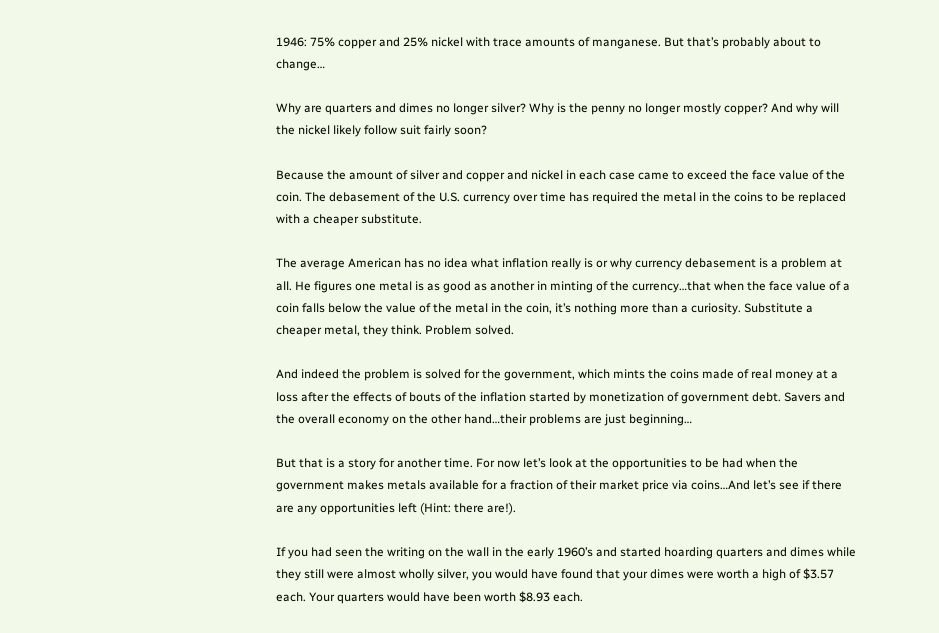1946: 75% copper and 25% nickel with trace amounts of manganese. But that’s probably about to change…

Why are quarters and dimes no longer silver? Why is the penny no longer mostly copper? And why will the nickel likely follow suit fairly soon?

Because the amount of silver and copper and nickel in each case came to exceed the face value of the coin. The debasement of the U.S. currency over time has required the metal in the coins to be replaced with a cheaper substitute.

The average American has no idea what inflation really is or why currency debasement is a problem at all. He figures one metal is as good as another in minting of the currency…that when the face value of a coin falls below the value of the metal in the coin, it’s nothing more than a curiosity. Substitute a cheaper metal, they think. Problem solved.

And indeed the problem is solved for the government, which mints the coins made of real money at a loss after the effects of bouts of the inflation started by monetization of government debt. Savers and the overall economy on the other hand…their problems are just beginning…

But that is a story for another time. For now let’s look at the opportunities to be had when the government makes metals available for a fraction of their market price via coins…And let’s see if there are any opportunities left (Hint: there are!).

If you had seen the writing on the wall in the early 1960’s and started hoarding quarters and dimes while they still were almost wholly silver, you would have found that your dimes were worth a high of $3.57 each. Your quarters would have been worth $8.93 each.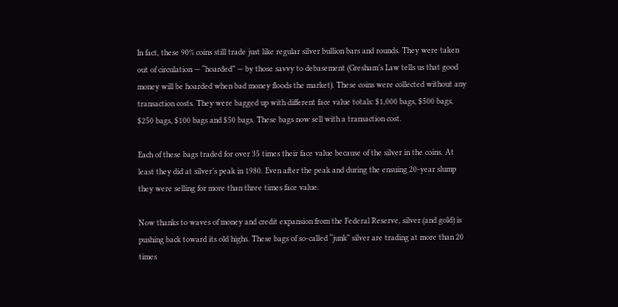In fact, these 90% coins still trade just like regular silver bullion bars and rounds. They were taken out of circulation — “hoarded” — by those savvy to debasement (Gresham’s Law tells us that good money will be hoarded when bad money floods the market). These coins were collected without any transaction costs. They were bagged up with different face value totals: $1,000 bags, $500 bags, $250 bags, $100 bags and $50 bags. These bags now sell with a transaction cost.

Each of these bags traded for over 35 times their face value because of the silver in the coins. At least they did at silver’s peak in 1980. Even after the peak and during the ensuing 20-year slump they were selling for more than three times face value.

Now thanks to waves of money and credit expansion from the Federal Reserve, silver (and gold) is pushing back toward its old highs. These bags of so-called “junk” silver are trading at more than 20 times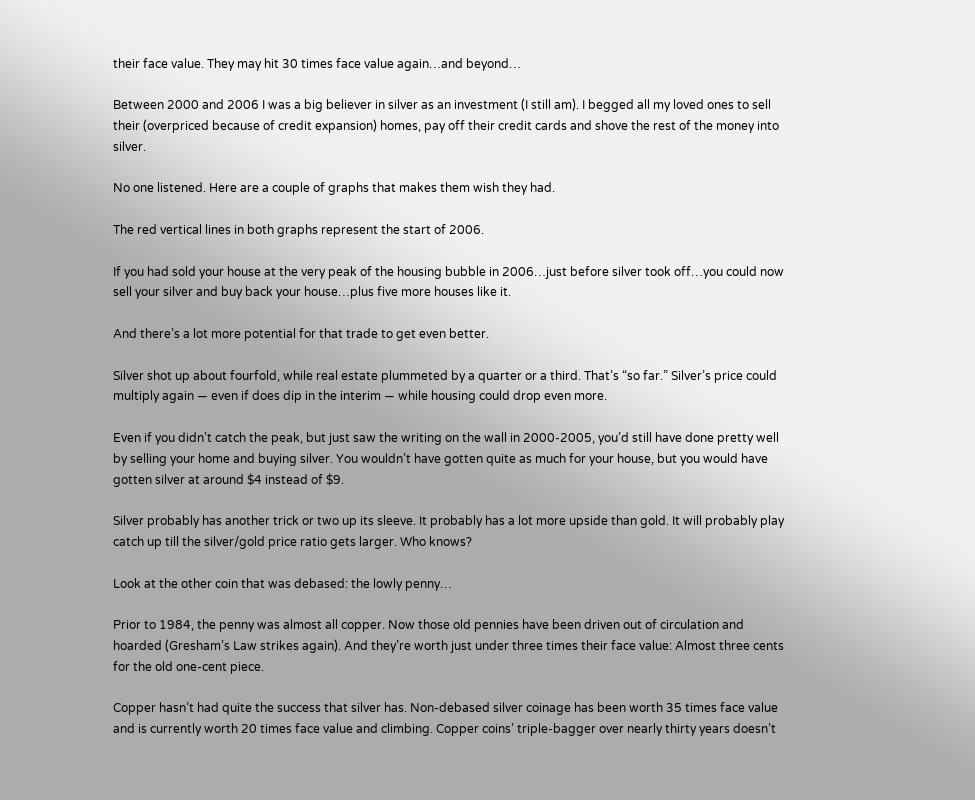their face value. They may hit 30 times face value again…and beyond…

Between 2000 and 2006 I was a big believer in silver as an investment (I still am). I begged all my loved ones to sell their (overpriced because of credit expansion) homes, pay off their credit cards and shove the rest of the money into silver.

No one listened. Here are a couple of graphs that makes them wish they had.

The red vertical lines in both graphs represent the start of 2006.

If you had sold your house at the very peak of the housing bubble in 2006…just before silver took off…you could now sell your silver and buy back your house…plus five more houses like it.

And there’s a lot more potential for that trade to get even better.

Silver shot up about fourfold, while real estate plummeted by a quarter or a third. That’s “so far.” Silver’s price could multiply again — even if does dip in the interim — while housing could drop even more.

Even if you didn’t catch the peak, but just saw the writing on the wall in 2000-2005, you’d still have done pretty well by selling your home and buying silver. You wouldn’t have gotten quite as much for your house, but you would have gotten silver at around $4 instead of $9.

Silver probably has another trick or two up its sleeve. It probably has a lot more upside than gold. It will probably play catch up till the silver/gold price ratio gets larger. Who knows?

Look at the other coin that was debased: the lowly penny…

Prior to 1984, the penny was almost all copper. Now those old pennies have been driven out of circulation and hoarded (Gresham’s Law strikes again). And they’re worth just under three times their face value: Almost three cents for the old one-cent piece.

Copper hasn’t had quite the success that silver has. Non-debased silver coinage has been worth 35 times face value and is currently worth 20 times face value and climbing. Copper coins’ triple-bagger over nearly thirty years doesn’t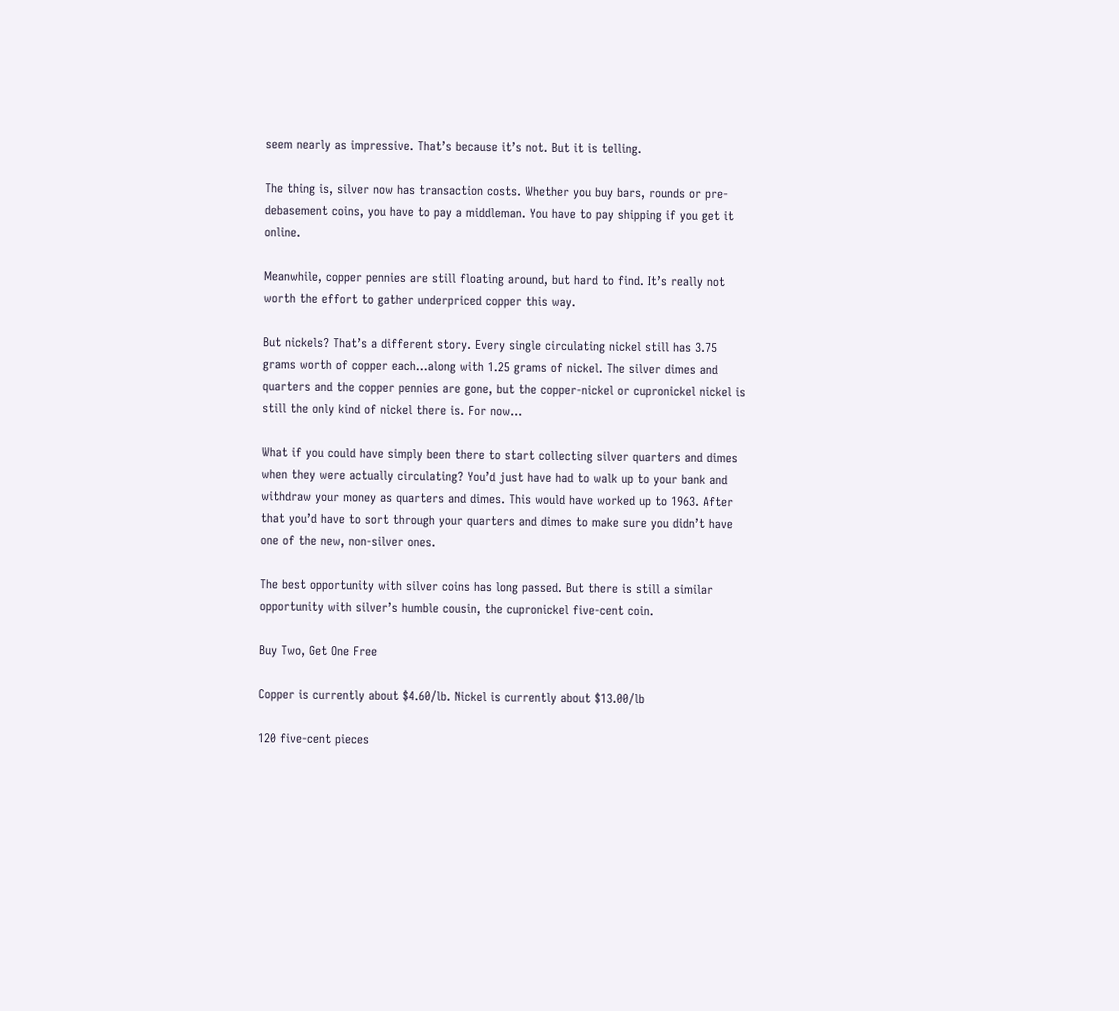seem nearly as impressive. That’s because it’s not. But it is telling.

The thing is, silver now has transaction costs. Whether you buy bars, rounds or pre-debasement coins, you have to pay a middleman. You have to pay shipping if you get it online.

Meanwhile, copper pennies are still floating around, but hard to find. It’s really not worth the effort to gather underpriced copper this way.

But nickels? That’s a different story. Every single circulating nickel still has 3.75 grams worth of copper each…along with 1.25 grams of nickel. The silver dimes and quarters and the copper pennies are gone, but the copper-nickel or cupronickel nickel is still the only kind of nickel there is. For now…

What if you could have simply been there to start collecting silver quarters and dimes when they were actually circulating? You’d just have had to walk up to your bank and withdraw your money as quarters and dimes. This would have worked up to 1963. After that you’d have to sort through your quarters and dimes to make sure you didn’t have one of the new, non-silver ones.

The best opportunity with silver coins has long passed. But there is still a similar opportunity with silver’s humble cousin, the cupronickel five-cent coin.

Buy Two, Get One Free

Copper is currently about $4.60/lb. Nickel is currently about $13.00/lb

120 five-cent pieces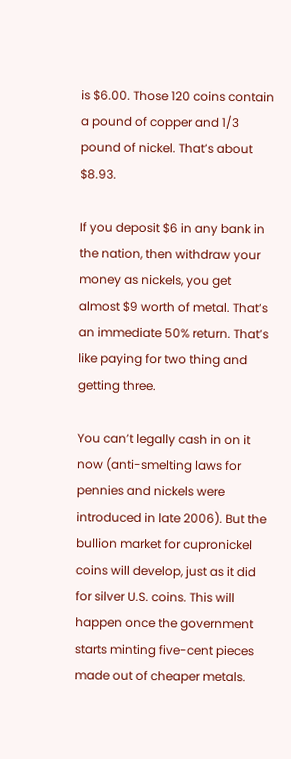is $6.00. Those 120 coins contain a pound of copper and 1/3 pound of nickel. That’s about $8.93.

If you deposit $6 in any bank in the nation, then withdraw your money as nickels, you get almost $9 worth of metal. That’s an immediate 50% return. That’s like paying for two thing and getting three.

You can’t legally cash in on it now (anti-smelting laws for pennies and nickels were introduced in late 2006). But the bullion market for cupronickel coins will develop, just as it did for silver U.S. coins. This will happen once the government starts minting five-cent pieces made out of cheaper metals.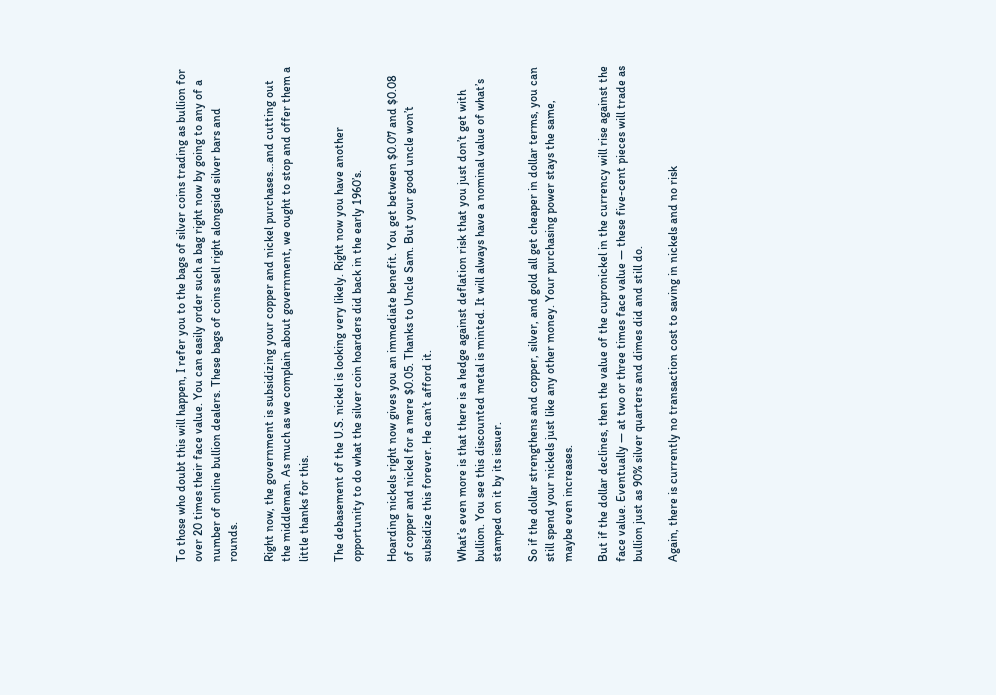To those who doubt this will happen, I refer you to the bags of silver coins trading as bullion for over 20 times their face value. You can easily order such a bag right now by going to any of a number of online bullion dealers. These bags of coins sell right alongside silver bars and rounds.

Right now, the government is subsidizing your copper and nickel purchases…and cutting out the middleman. As much as we complain about government, we ought to stop and offer them a little thanks for this.

The debasement of the U.S. nickel is looking very likely. Right now you have another opportunity to do what the silver coin hoarders did back in the early 1960’s.

Hoarding nickels right now gives you an immediate benefit. You get between $0.07 and $0.08 of copper and nickel for a mere $0.05. Thanks to Uncle Sam. But your good uncle won’t subsidize this forever. He can’t afford it.

What’s even more is that there is a hedge against deflation risk that you just don’t get with bullion. You see this discounted metal is minted. It will always have a nominal value of what’s stamped on it by its issuer.

So if the dollar strengthens and copper, silver, and gold all get cheaper in dollar terms, you can still spend your nickels just like any other money. Your purchasing power stays the same, maybe even increases.

But if the dollar declines, then the value of the cupronickel in the currency will rise against the face value. Eventually — at two or three times face value — these five-cent pieces will trade as bullion just as 90% silver quarters and dimes did and still do.

Again, there is currently no transaction cost to saving in nickels and no risk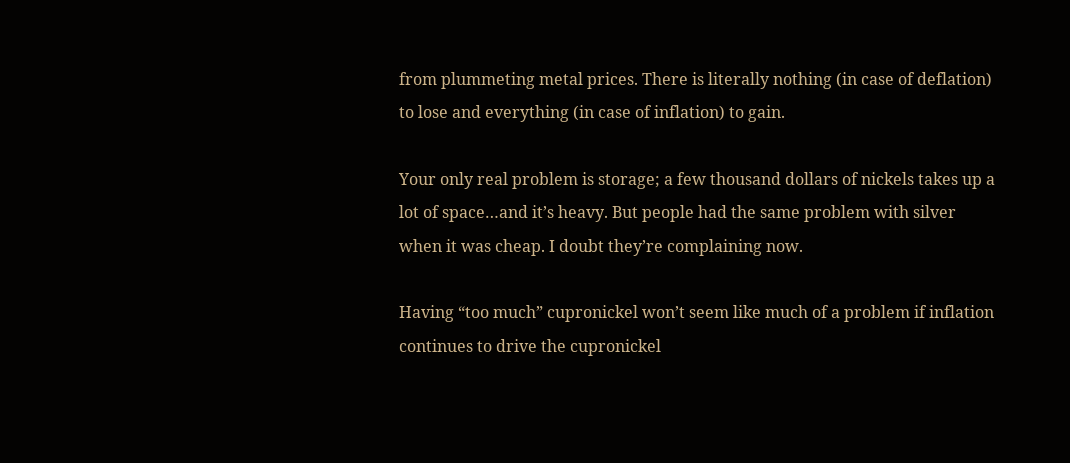from plummeting metal prices. There is literally nothing (in case of deflation) to lose and everything (in case of inflation) to gain.

Your only real problem is storage; a few thousand dollars of nickels takes up a lot of space…and it’s heavy. But people had the same problem with silver when it was cheap. I doubt they’re complaining now.

Having “too much” cupronickel won’t seem like much of a problem if inflation continues to drive the cupronickel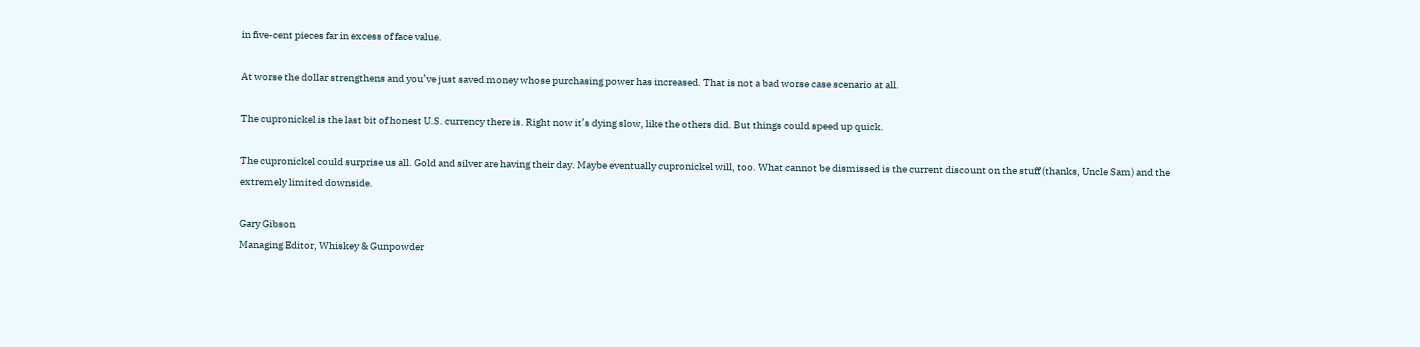in five-cent pieces far in excess of face value.

At worse the dollar strengthens and you’ve just saved money whose purchasing power has increased. That is not a bad worse case scenario at all.

The cupronickel is the last bit of honest U.S. currency there is. Right now it’s dying slow, like the others did. But things could speed up quick.

The cupronickel could surprise us all. Gold and silver are having their day. Maybe eventually cupronickel will, too. What cannot be dismissed is the current discount on the stuff (thanks, Uncle Sam) and the extremely limited downside.

Gary Gibson
Managing Editor, Whiskey & Gunpowder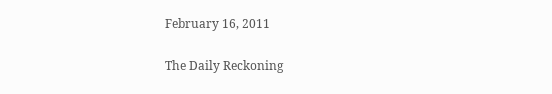February 16, 2011

The Daily Reckoning